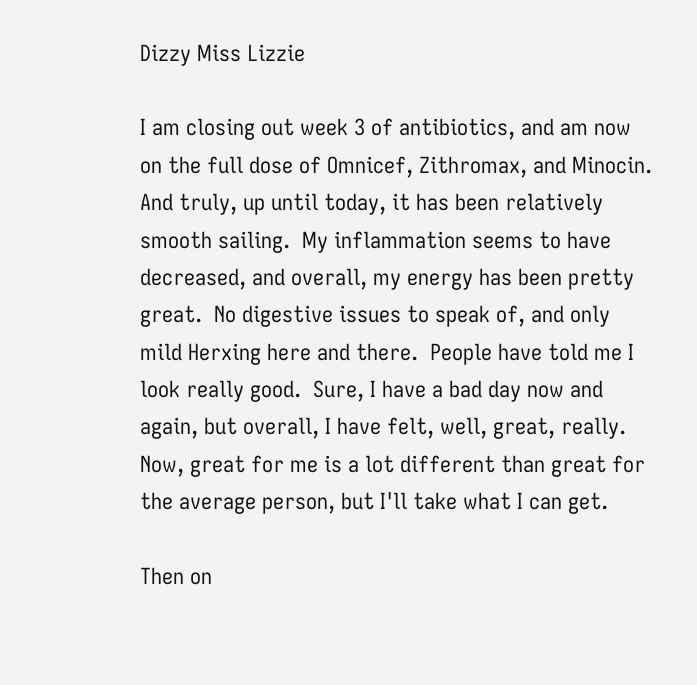Dizzy Miss Lizzie

I am closing out week 3 of antibiotics, and am now on the full dose of Omnicef, Zithromax, and Minocin.  And truly, up until today, it has been relatively smooth sailing.  My inflammation seems to have decreased, and overall, my energy has been pretty great.  No digestive issues to speak of, and only mild Herxing here and there.  People have told me I look really good.  Sure, I have a bad day now and again, but overall, I have felt, well, great, really.  Now, great for me is a lot different than great for the average person, but I'll take what I can get.

Then on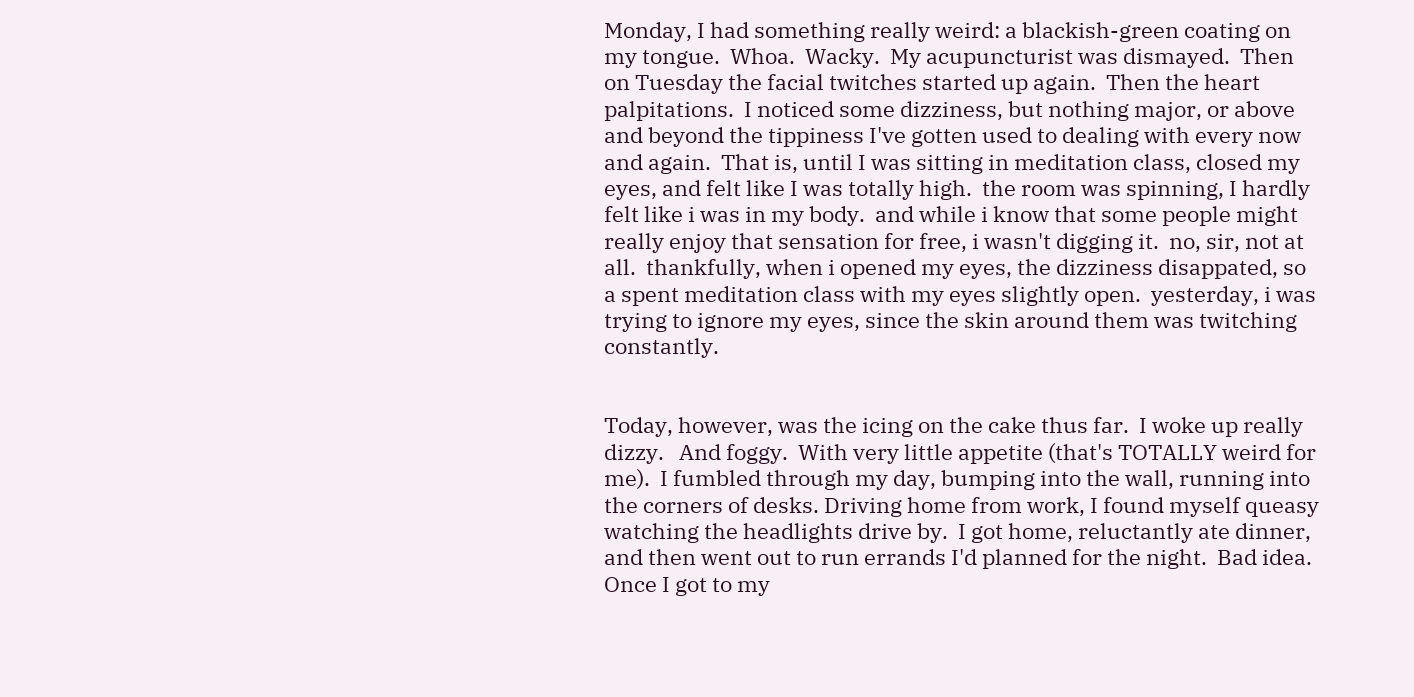Monday, I had something really weird: a blackish-green coating on my tongue.  Whoa.  Wacky.  My acupuncturist was dismayed.  Then on Tuesday the facial twitches started up again.  Then the heart palpitations.  I noticed some dizziness, but nothing major, or above and beyond the tippiness I've gotten used to dealing with every now and again.  That is, until I was sitting in meditation class, closed my eyes, and felt like I was totally high.  the room was spinning, I hardly felt like i was in my body.  and while i know that some people might really enjoy that sensation for free, i wasn't digging it.  no, sir, not at all.  thankfully, when i opened my eyes, the dizziness disappated, so a spent meditation class with my eyes slightly open.  yesterday, i was trying to ignore my eyes, since the skin around them was twitching constantly.


Today, however, was the icing on the cake thus far.  I woke up really dizzy.   And foggy.  With very little appetite (that's TOTALLY weird for me).  I fumbled through my day, bumping into the wall, running into the corners of desks. Driving home from work, I found myself queasy watching the headlights drive by.  I got home, reluctantly ate dinner, and then went out to run errands I'd planned for the night.  Bad idea.  Once I got to my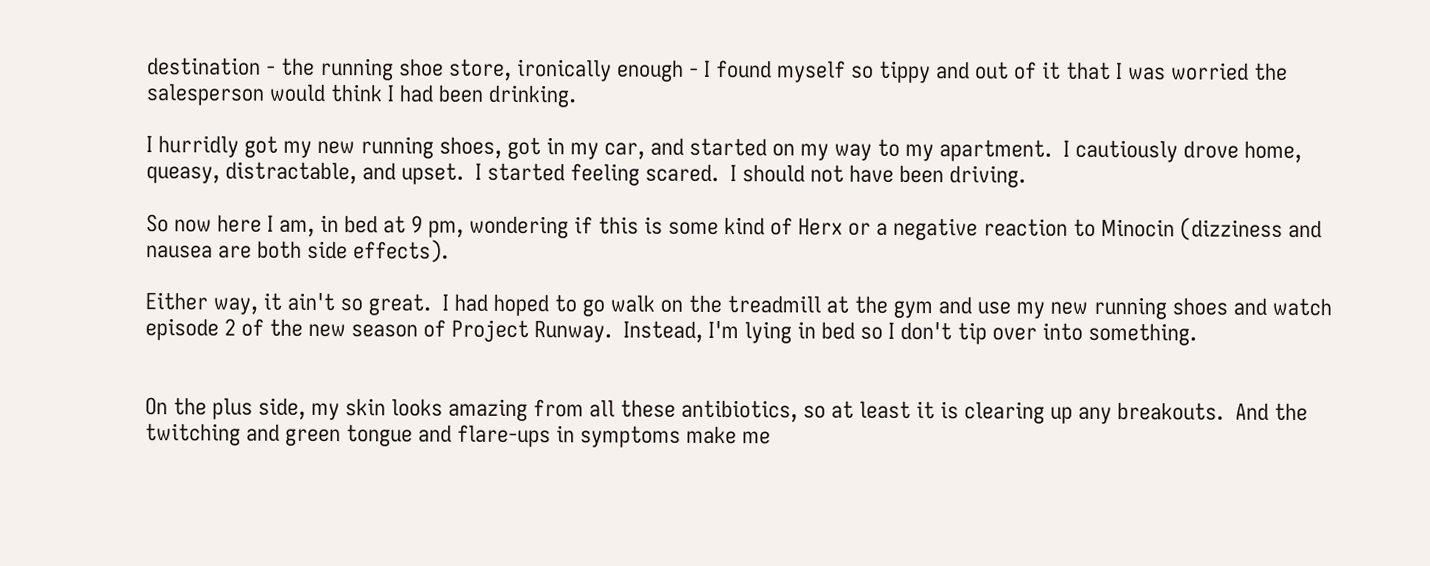destination - the running shoe store, ironically enough - I found myself so tippy and out of it that I was worried the salesperson would think I had been drinking.

I hurridly got my new running shoes, got in my car, and started on my way to my apartment.  I cautiously drove home, queasy, distractable, and upset.  I started feeling scared.  I should not have been driving.

So now here I am, in bed at 9 pm, wondering if this is some kind of Herx or a negative reaction to Minocin (dizziness and nausea are both side effects).

Either way, it ain't so great.  I had hoped to go walk on the treadmill at the gym and use my new running shoes and watch episode 2 of the new season of Project Runway.  Instead, I'm lying in bed so I don't tip over into something.


On the plus side, my skin looks amazing from all these antibiotics, so at least it is clearing up any breakouts.  And the twitching and green tongue and flare-ups in symptoms make me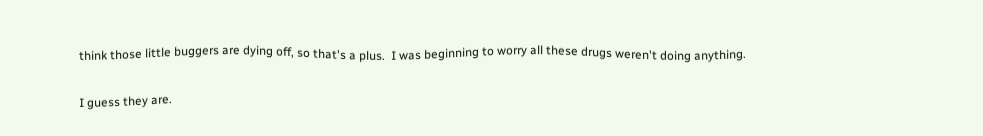think those little buggers are dying off, so that's a plus.  I was beginning to worry all these drugs weren't doing anything.

I guess they are.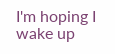I'm hoping I wake up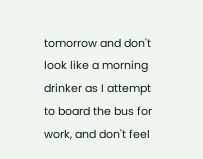tomorrow and don't look like a morning drinker as I attempt to board the bus for work, and don't feel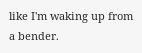like I'm waking up from a bender.